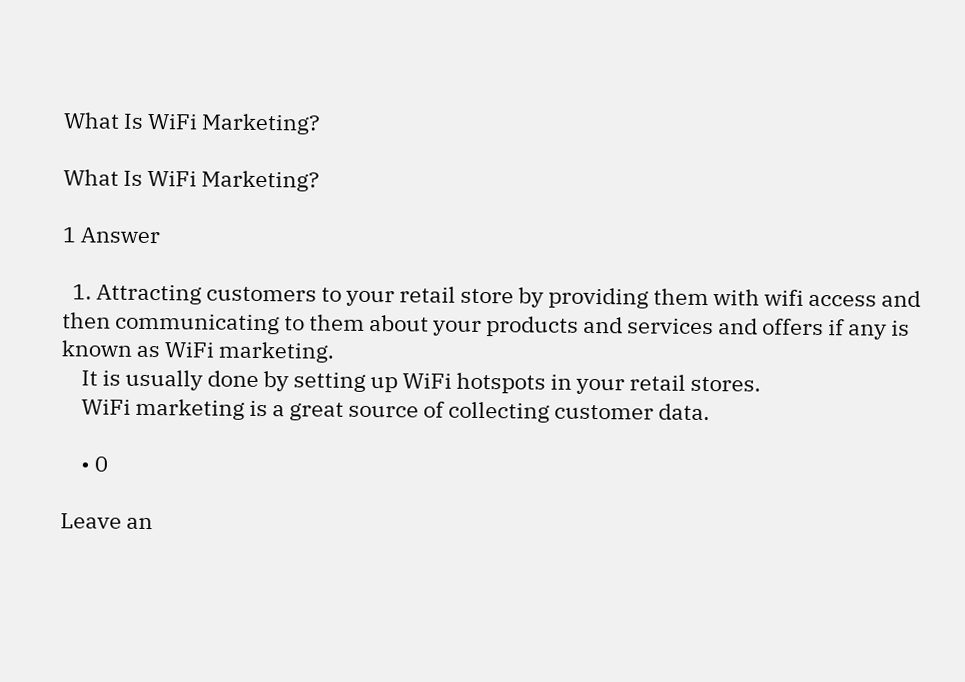What Is WiFi Marketing?

What Is WiFi Marketing?

1 Answer

  1. Attracting customers to your retail store by providing them with wifi access and then communicating to them about your products and services and offers if any is known as WiFi marketing.
    It is usually done by setting up WiFi hotspots in your retail stores.
    WiFi marketing is a great source of collecting customer data.

    • 0

Leave an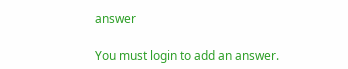answer

You must login to add an answer.